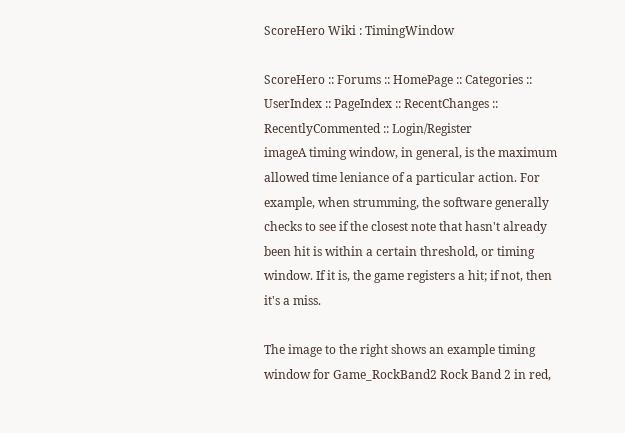ScoreHero Wiki : TimingWindow

ScoreHero :: Forums :: HomePage :: Categories :: UserIndex :: PageIndex :: RecentChanges :: RecentlyCommented :: Login/Register
imageA timing window, in general, is the maximum allowed time leniance of a particular action. For example, when strumming, the software generally checks to see if the closest note that hasn't already been hit is within a certain threshold, or timing window. If it is, the game registers a hit; if not, then it's a miss.

The image to the right shows an example timing window for Game_RockBand2 Rock Band 2 in red,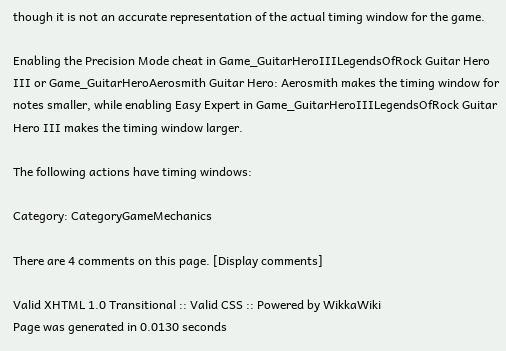though it is not an accurate representation of the actual timing window for the game.

Enabling the Precision Mode cheat in Game_GuitarHeroIIILegendsOfRock Guitar Hero III or Game_GuitarHeroAerosmith Guitar Hero: Aerosmith makes the timing window for notes smaller, while enabling Easy Expert in Game_GuitarHeroIIILegendsOfRock Guitar Hero III makes the timing window larger.

The following actions have timing windows:

Category: CategoryGameMechanics

There are 4 comments on this page. [Display comments]

Valid XHTML 1.0 Transitional :: Valid CSS :: Powered by WikkaWiki
Page was generated in 0.0130 seconds